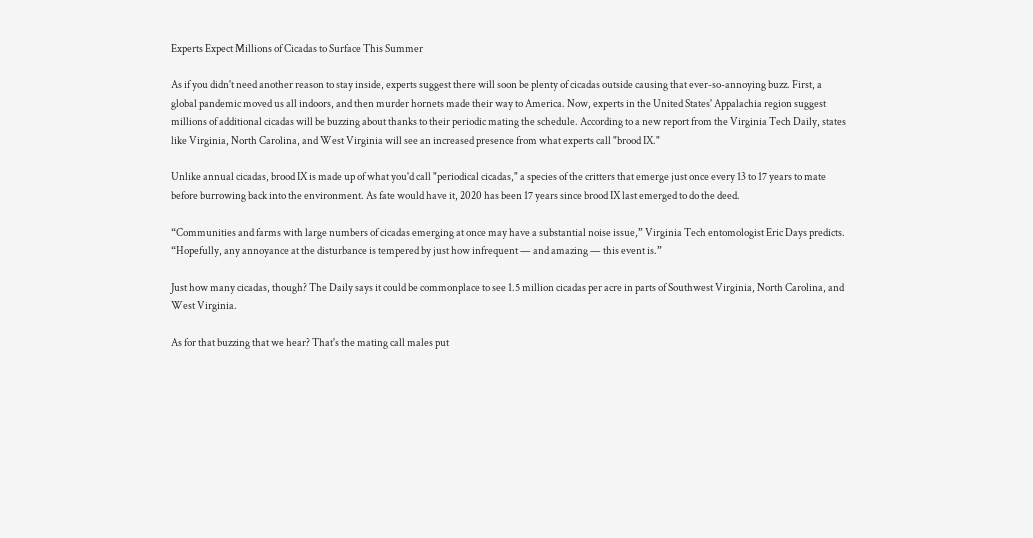Experts Expect Millions of Cicadas to Surface This Summer

As if you didn't need another reason to stay inside, experts suggest there will soon be plenty of cicadas outside causing that ever-so-annoying buzz. First, a global pandemic moved us all indoors, and then murder hornets made their way to America. Now, experts in the United States' Appalachia region suggest millions of additional cicadas will be buzzing about thanks to their periodic mating the schedule. According to a new report from the Virginia Tech Daily, states like Virginia, North Carolina, and West Virginia will see an increased presence from what experts call "brood IX."

Unlike annual cicadas, brood IX is made up of what you'd call "periodical cicadas," a species of the critters that emerge just once every 13 to 17 years to mate before burrowing back into the environment. As fate would have it, 2020 has been 17 years since brood IX last emerged to do the deed.

“Communities and farms with large numbers of cicadas emerging at once may have a substantial noise issue,” Virginia Tech entomologist Eric Days predicts. “Hopefully, any annoyance at the disturbance is tempered by just how infrequent — and amazing — this event is.”

Just how many cicadas, though? The Daily says it could be commonplace to see 1.5 million cicadas per acre in parts of Southwest Virginia, North Carolina, and West Virginia.

As for that buzzing that we hear? That's the mating call males put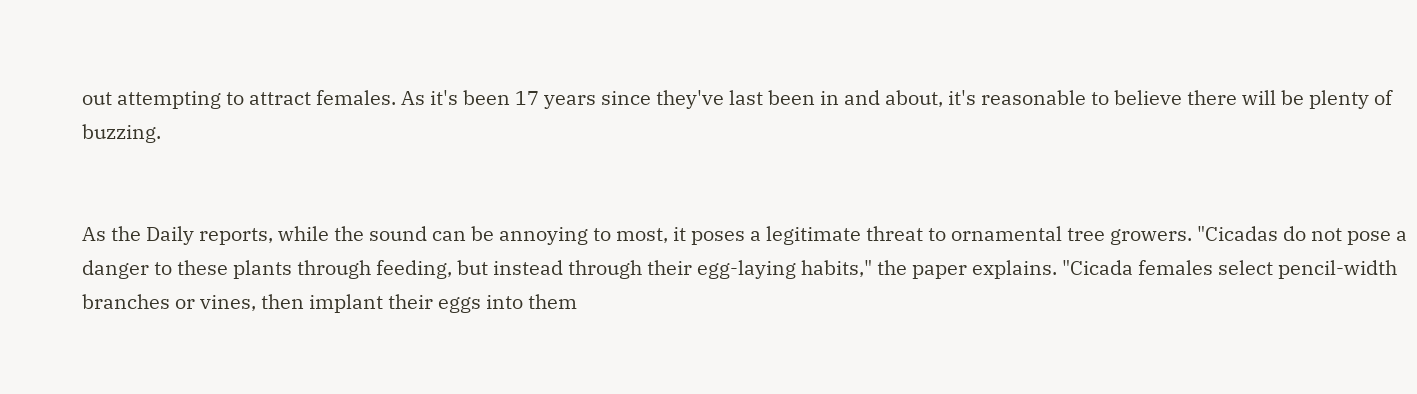out attempting to attract females. As it's been 17 years since they've last been in and about, it's reasonable to believe there will be plenty of buzzing.


As the Daily reports, while the sound can be annoying to most, it poses a legitimate threat to ornamental tree growers. "Cicadas do not pose a danger to these plants through feeding, but instead through their egg-laying habits," the paper explains. "Cicada females select pencil-width branches or vines, then implant their eggs into them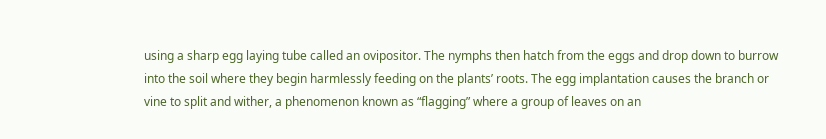using a sharp egg laying tube called an ovipositor. The nymphs then hatch from the eggs and drop down to burrow into the soil where they begin harmlessly feeding on the plants’ roots. The egg implantation causes the branch or vine to split and wither, a phenomenon known as “flagging” where a group of leaves on an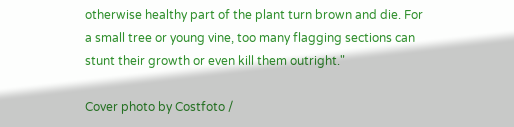otherwise healthy part of the plant turn brown and die. For a small tree or young vine, too many flagging sections can stunt their growth or even kill them outright."

Cover photo by Costfoto /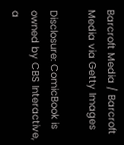Barcroft Media / Barcroft Media via Getty Images

Disclosure: ComicBook is owned by CBS Interactive, a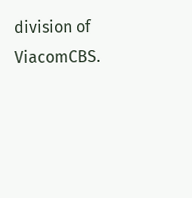division of ViacomCBS.